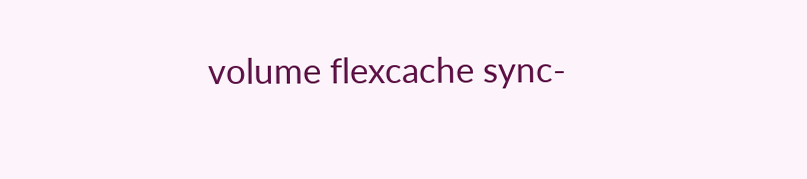volume flexcache sync-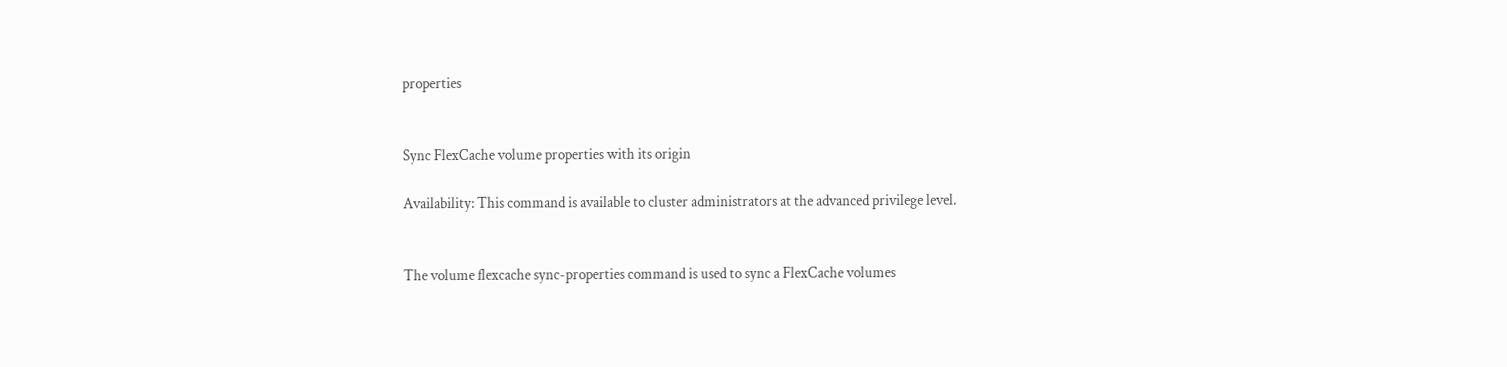properties


Sync FlexCache volume properties with its origin

Availability: This command is available to cluster administrators at the advanced privilege level.


The volume flexcache sync-properties command is used to sync a FlexCache volumes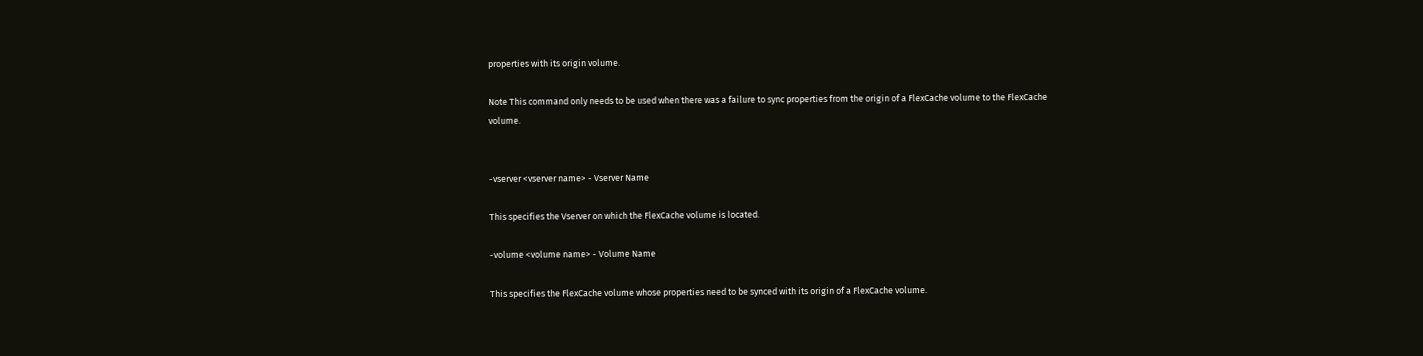properties with its origin volume.

Note This command only needs to be used when there was a failure to sync properties from the origin of a FlexCache volume to the FlexCache volume.


-vserver <vserver name> - Vserver Name

This specifies the Vserver on which the FlexCache volume is located.

-volume <volume name> - Volume Name

This specifies the FlexCache volume whose properties need to be synced with its origin of a FlexCache volume.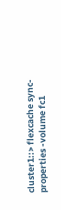cluster1::> flexcache sync-properties -volume fc1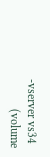-vserver vs34
          (volume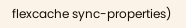flexcache sync-properties)